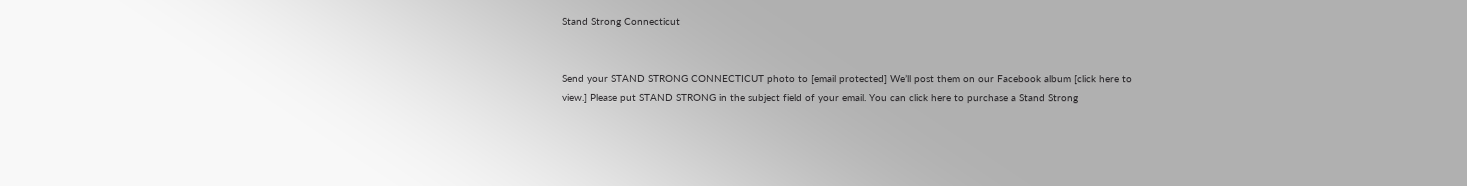Stand Strong Connecticut


Send your STAND STRONG CONNECTICUT photo to [email protected] We’ll post them on our Facebook album [click here to view.] Please put STAND STRONG in the subject field of your email. You can click here to purchase a Stand Strong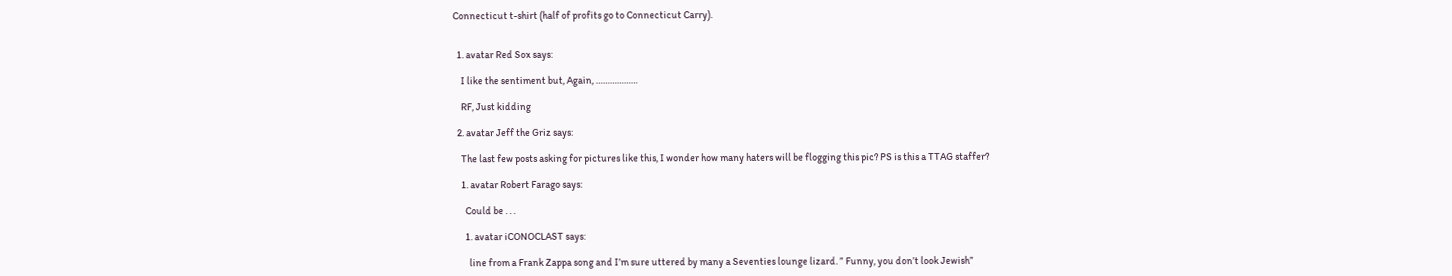Connecticut t-shirt (half of profits go to Connecticut Carry).


  1. avatar Red Sox says:

    I like the sentiment but, Again, ………………

    RF, Just kidding

  2. avatar Jeff the Griz says:

    The last few posts asking for pictures like this, I wonder how many haters will be flogging this pic? PS is this a TTAG staffer?

    1. avatar Robert Farago says:

      Could be . . .

      1. avatar iCONOCLAST says:

        line from a Frank Zappa song and I’m sure uttered by many a Seventies lounge lizard. ” Funny, you don’t look Jewish”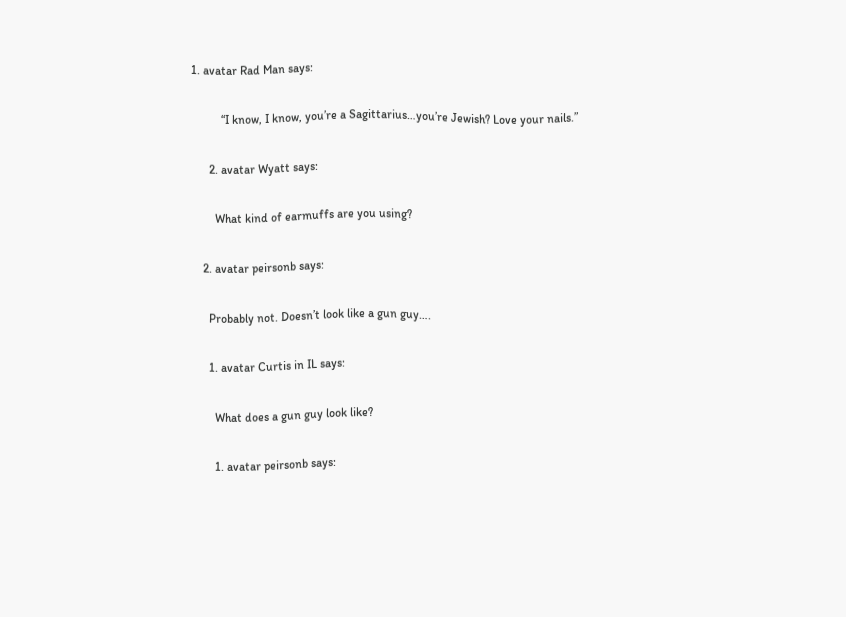1. avatar Rad Man says:

          “I know, I know, you’re a Sagittarius…you’re Jewish? Love your nails.”

      2. avatar Wyatt says:

        What kind of earmuffs are you using?

    2. avatar peirsonb says:

      Probably not. Doesn’t look like a gun guy….

      1. avatar Curtis in IL says:

        What does a gun guy look like?

        1. avatar peirsonb says: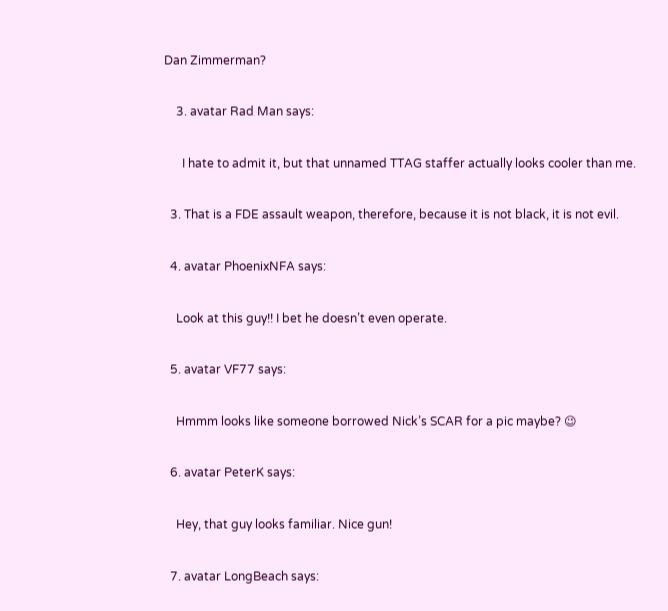Dan Zimmerman?

    3. avatar Rad Man says:

      I hate to admit it, but that unnamed TTAG staffer actually looks cooler than me.

  3. That is a FDE assault weapon, therefore, because it is not black, it is not evil.

  4. avatar PhoenixNFA says:

    Look at this guy!! I bet he doesn’t even operate.

  5. avatar VF77 says:

    Hmmm looks like someone borrowed Nick’s SCAR for a pic maybe? 😉

  6. avatar PeterK says:

    Hey, that guy looks familiar. Nice gun!

  7. avatar LongBeach says: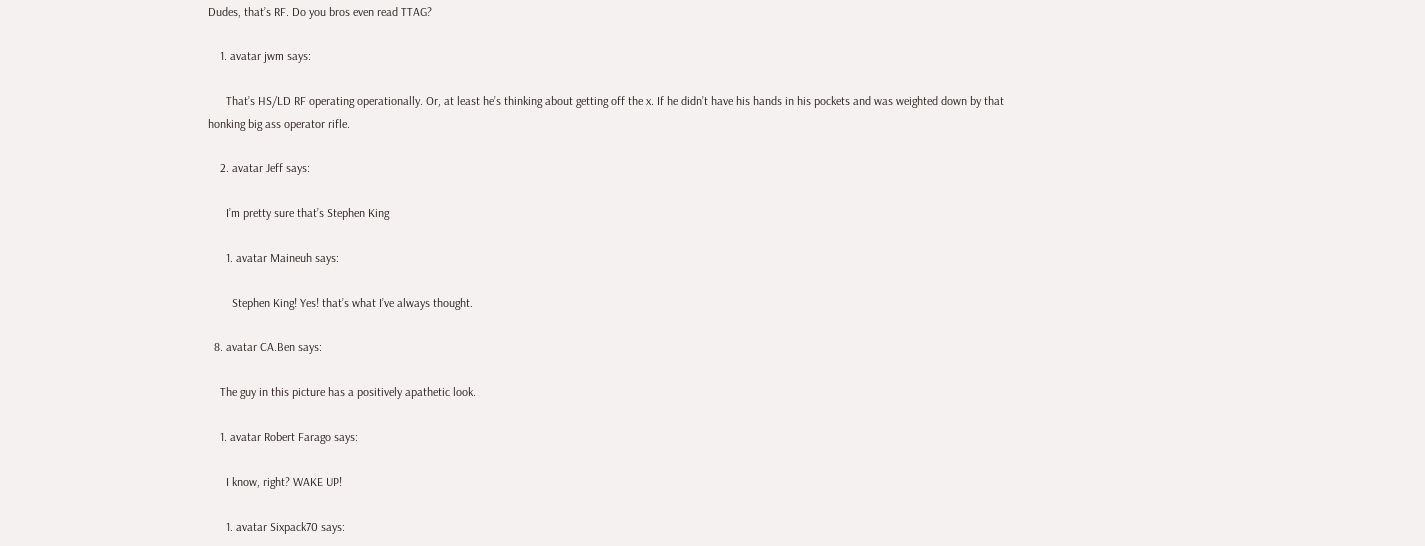Dudes, that’s RF. Do you bros even read TTAG?

    1. avatar jwm says:

      That’s HS/LD RF operating operationally. Or, at least he’s thinking about getting off the x. If he didn’t have his hands in his pockets and was weighted down by that honking big ass operator rifle.

    2. avatar Jeff says:

      I’m pretty sure that’s Stephen King

      1. avatar Maineuh says:

        Stephen King! Yes! that’s what I’ve always thought.

  8. avatar CA.Ben says:

    The guy in this picture has a positively apathetic look.

    1. avatar Robert Farago says:

      I know, right? WAKE UP!

      1. avatar Sixpack70 says: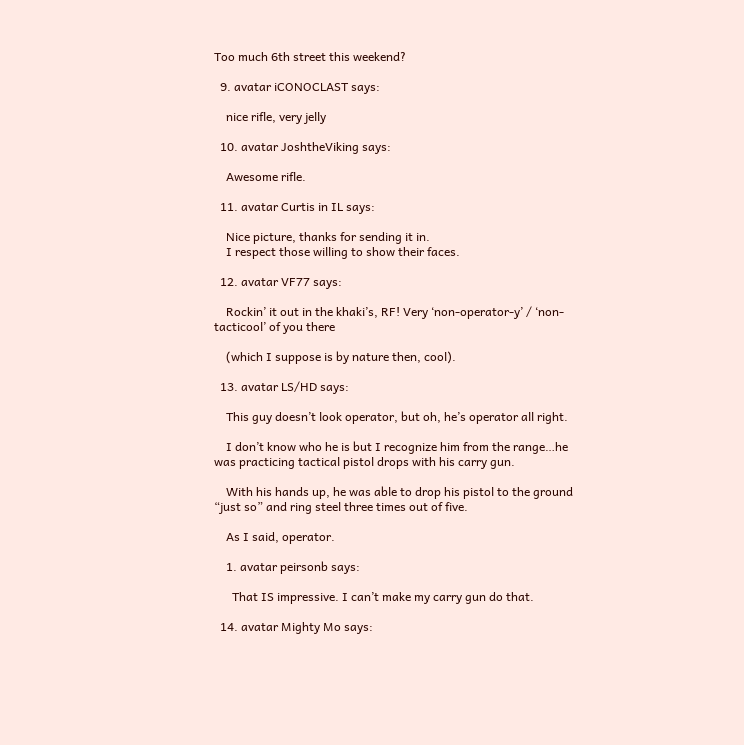Too much 6th street this weekend?

  9. avatar iCONOCLAST says:

    nice rifle, very jelly

  10. avatar JoshtheViking says:

    Awesome rifle.

  11. avatar Curtis in IL says:

    Nice picture, thanks for sending it in.
    I respect those willing to show their faces.

  12. avatar VF77 says:

    Rockin’ it out in the khaki’s, RF! Very ‘non-operator-y’ / ‘non-tacticool’ of you there

    (which I suppose is by nature then, cool).

  13. avatar LS/HD says:

    This guy doesn’t look operator, but oh, he’s operator all right.

    I don’t know who he is but I recognize him from the range…he was practicing tactical pistol drops with his carry gun.

    With his hands up, he was able to drop his pistol to the ground “just so” and ring steel three times out of five.

    As I said, operator.

    1. avatar peirsonb says:

      That IS impressive. I can’t make my carry gun do that.

  14. avatar Mighty Mo says: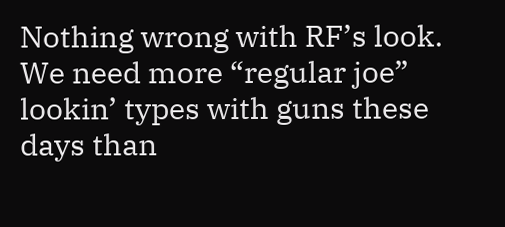Nothing wrong with RF’s look. We need more “regular joe” lookin’ types with guns these days than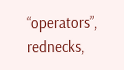“operators”, rednecks,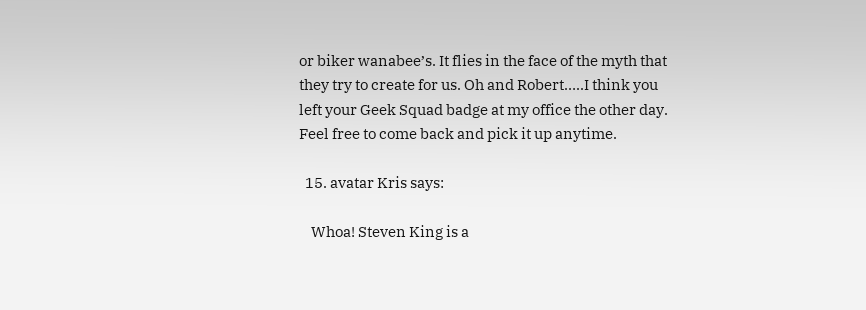or biker wanabee’s. It flies in the face of the myth that they try to create for us. Oh and Robert…..I think you left your Geek Squad badge at my office the other day. Feel free to come back and pick it up anytime.

  15. avatar Kris says:

    Whoa! Steven King is a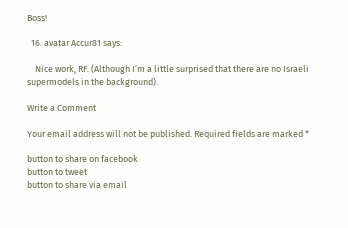Boss!

  16. avatar Accur81 says:

    Nice work, RF. (Although I’m a little surprised that there are no Israeli supermodels in the background).

Write a Comment

Your email address will not be published. Required fields are marked *

button to share on facebook
button to tweet
button to share via email